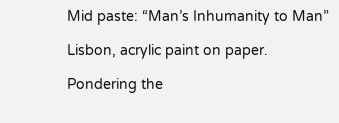Mid paste: “Man’s Inhumanity to Man”

Lisbon, acrylic paint on paper.

Pondering the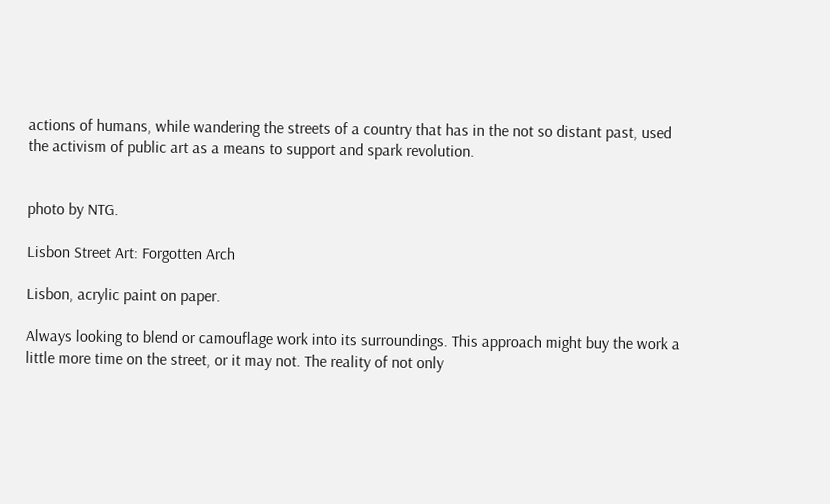actions of humans, while wandering the streets of a country that has in the not so distant past, used the activism of public art as a means to support and spark revolution.


photo by NTG.

Lisbon Street Art: Forgotten Arch

Lisbon, acrylic paint on paper.

Always looking to blend or camouflage work into its surroundings. This approach might buy the work a little more time on the street, or it may not. The reality of not only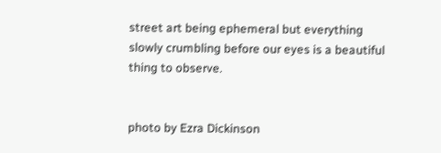street art being ephemeral but everything slowly crumbling before our eyes is a beautiful thing to observe.


photo by Ezra Dickinson